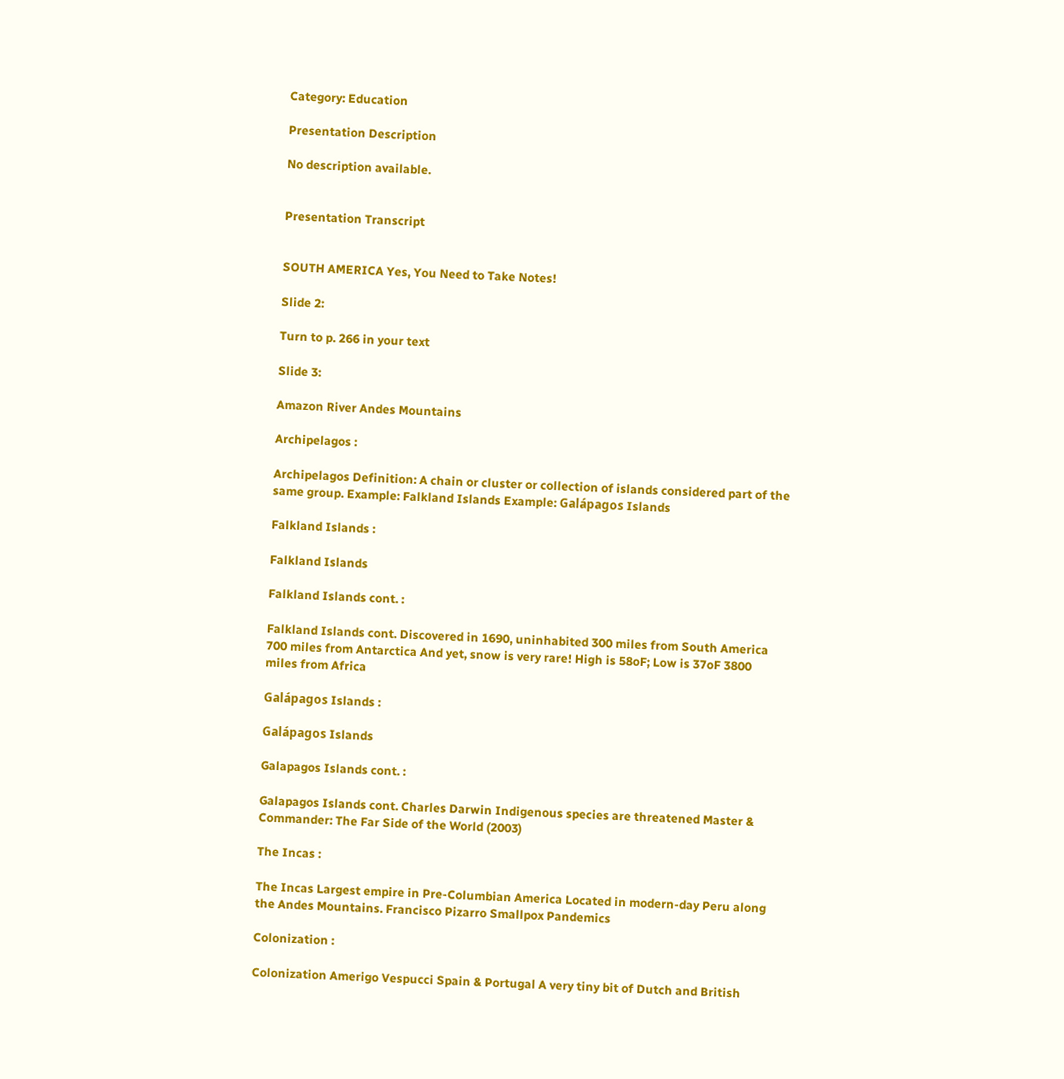Category: Education

Presentation Description

No description available.


Presentation Transcript


SOUTH AMERICA Yes, You Need to Take Notes!

Slide 2:

Turn to p. 266 in your text

Slide 3:

Amazon River Andes Mountains

Archipelagos :

Archipelagos Definition: A chain or cluster or collection of islands considered part of the same group. Example: Falkland Islands Example: Galápagos Islands

Falkland Islands :

Falkland Islands

Falkland Islands cont. :

Falkland Islands cont. Discovered in 1690, uninhabited 300 miles from South America 700 miles from Antarctica And yet, snow is very rare! High is 58oF; Low is 37oF 3800 miles from Africa

Galápagos Islands :

Galápagos Islands

Galapagos Islands cont. :

Galapagos Islands cont. Charles Darwin Indigenous species are threatened Master & Commander: The Far Side of the World (2003)

The Incas :

The Incas Largest empire in Pre-Columbian America Located in modern-day Peru along the Andes Mountains. Francisco Pizarro Smallpox Pandemics

Colonization :

Colonization Amerigo Vespucci Spain & Portugal A very tiny bit of Dutch and British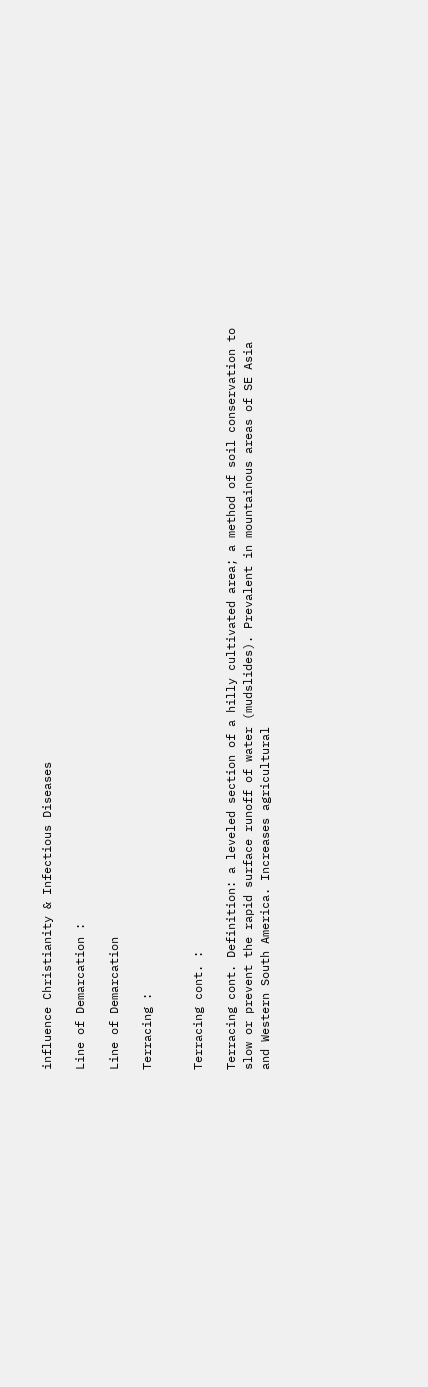influence Christianity & Infectious Diseases

Line of Demarcation :

Line of Demarcation

Terracing :


Terracing cont. :

Terracing cont. Definition: a leveled section of a hilly cultivated area; a method of soil conservation to slow or prevent the rapid surface runoff of water (mudslides). Prevalent in mountainous areas of SE Asia and Western South America. Increases agricultural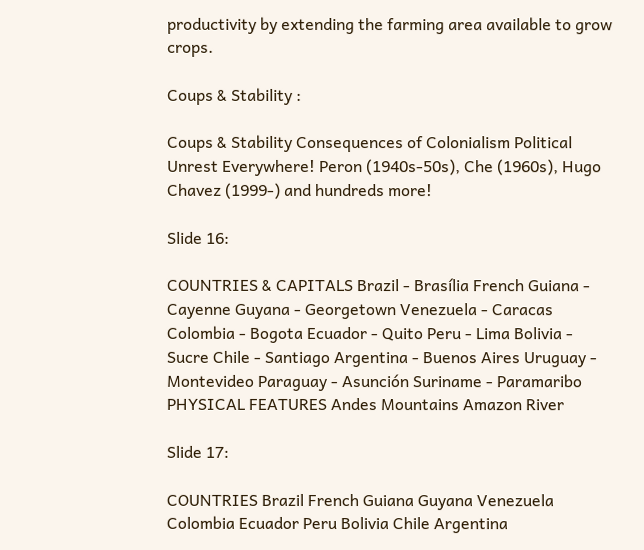productivity by extending the farming area available to grow crops.

Coups & Stability :

Coups & Stability Consequences of Colonialism Political Unrest Everywhere! Peron (1940s-50s), Che (1960s), Hugo Chavez (1999-) and hundreds more!

Slide 16:

COUNTRIES & CAPITALS Brazil - Brasília French Guiana - Cayenne Guyana - Georgetown Venezuela - Caracas Colombia - Bogota Ecuador - Quito Peru - Lima Bolivia - Sucre Chile - Santiago Argentina - Buenos Aires Uruguay - Montevideo Paraguay - Asunción Suriname - Paramaribo PHYSICAL FEATURES Andes Mountains Amazon River

Slide 17:

COUNTRIES Brazil French Guiana Guyana Venezuela Colombia Ecuador Peru Bolivia Chile Argentina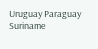Uruguay Paraguay Suriname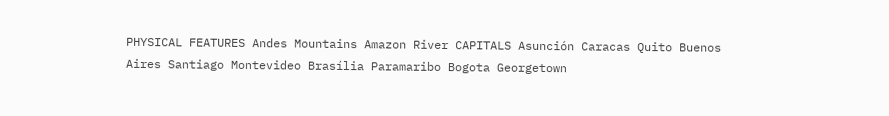PHYSICAL FEATURES Andes Mountains Amazon River CAPITALS Asunción Caracas Quito Buenos Aires Santiago Montevideo Brasília Paramaribo Bogota Georgetown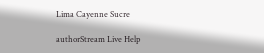Lima Cayenne Sucre

authorStream Live Help